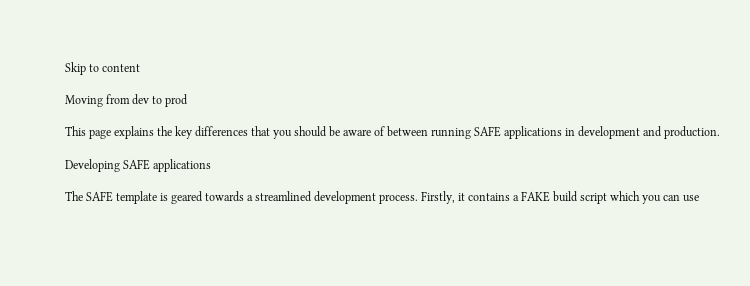Skip to content

Moving from dev to prod

This page explains the key differences that you should be aware of between running SAFE applications in development and production.

Developing SAFE applications

The SAFE template is geared towards a streamlined development process. Firstly, it contains a FAKE build script which you can use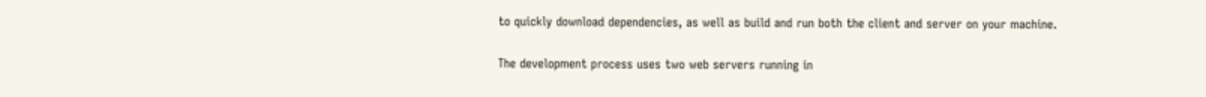to quickly download dependencies, as well as build and run both the client and server on your machine.

The development process uses two web servers running in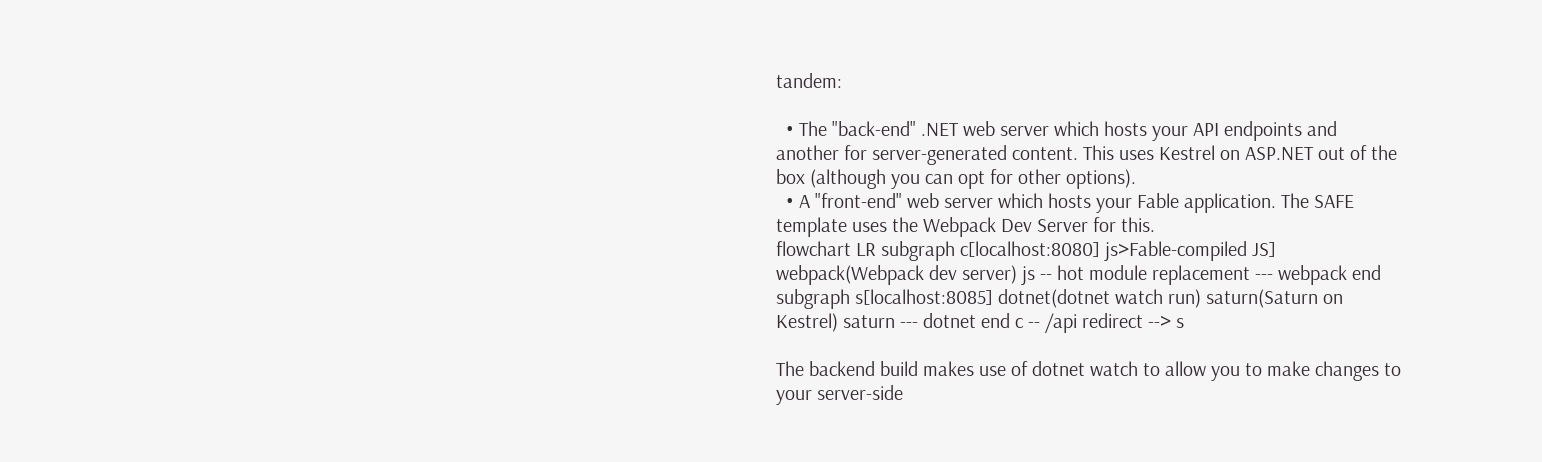tandem:

  • The "back-end" .NET web server which hosts your API endpoints and another for server-generated content. This uses Kestrel on ASP.NET out of the box (although you can opt for other options).
  • A "front-end" web server which hosts your Fable application. The SAFE template uses the Webpack Dev Server for this.
flowchart LR subgraph c[localhost:8080] js>Fable-compiled JS] webpack(Webpack dev server) js -- hot module replacement --- webpack end subgraph s[localhost:8085] dotnet(dotnet watch run) saturn(Saturn on Kestrel) saturn --- dotnet end c -- /api redirect --> s

The backend build makes use of dotnet watch to allow you to make changes to your server-side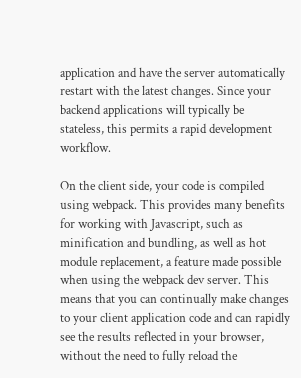application and have the server automatically restart with the latest changes. Since your backend applications will typically be stateless, this permits a rapid development workflow.

On the client side, your code is compiled using webpack. This provides many benefits for working with Javascript, such as minification and bundling, as well as hot module replacement, a feature made possible when using the webpack dev server. This means that you can continually make changes to your client application code and can rapidly see the results reflected in your browser, without the need to fully reload the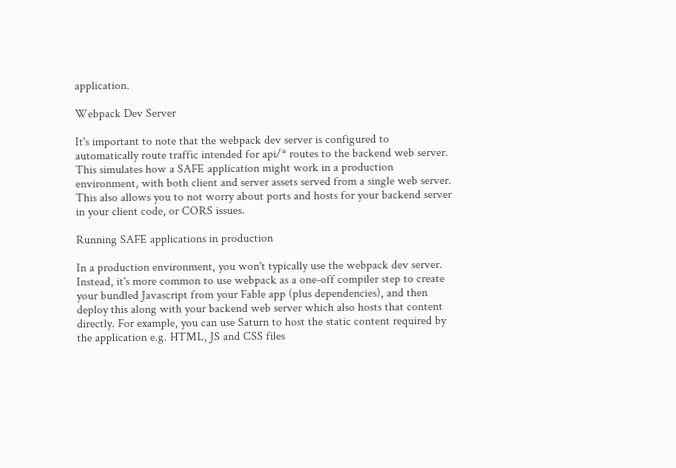application.

Webpack Dev Server

It's important to note that the webpack dev server is configured to automatically route traffic intended for api/* routes to the backend web server. This simulates how a SAFE application might work in a production environment, with both client and server assets served from a single web server. This also allows you to not worry about ports and hosts for your backend server in your client code, or CORS issues.

Running SAFE applications in production

In a production environment, you won't typically use the webpack dev server. Instead, it's more common to use webpack as a one-off compiler step to create your bundled Javascript from your Fable app (plus dependencies), and then deploy this along with your backend web server which also hosts that content directly. For example, you can use Saturn to host the static content required by the application e.g. HTML, JS and CSS files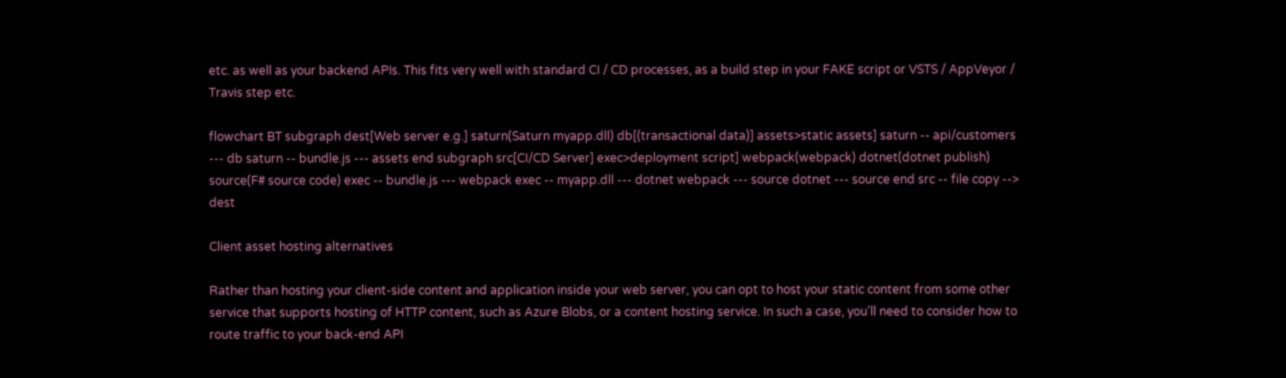etc. as well as your backend APIs. This fits very well with standard CI / CD processes, as a build step in your FAKE script or VSTS / AppVeyor / Travis step etc.

flowchart BT subgraph dest[Web server e.g.] saturn(Saturn myapp.dll) db[(transactional data)] assets>static assets] saturn -- api/customers --- db saturn -- bundle.js --- assets end subgraph src[CI/CD Server] exec>deployment script] webpack(webpack) dotnet(dotnet publish) source(F# source code) exec -- bundle.js --- webpack exec -- myapp.dll --- dotnet webpack --- source dotnet --- source end src -- file copy --> dest

Client asset hosting alternatives

Rather than hosting your client-side content and application inside your web server, you can opt to host your static content from some other service that supports hosting of HTTP content, such as Azure Blobs, or a content hosting service. In such a case, you'll need to consider how to route traffic to your back-end API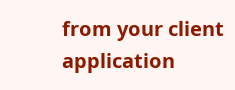from your client application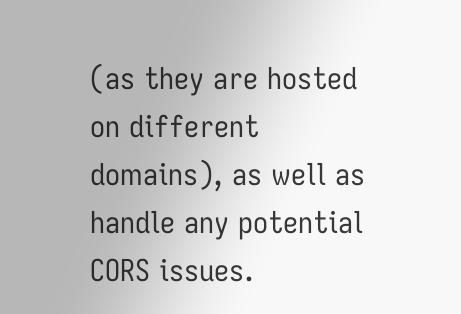(as they are hosted on different domains), as well as handle any potential CORS issues.